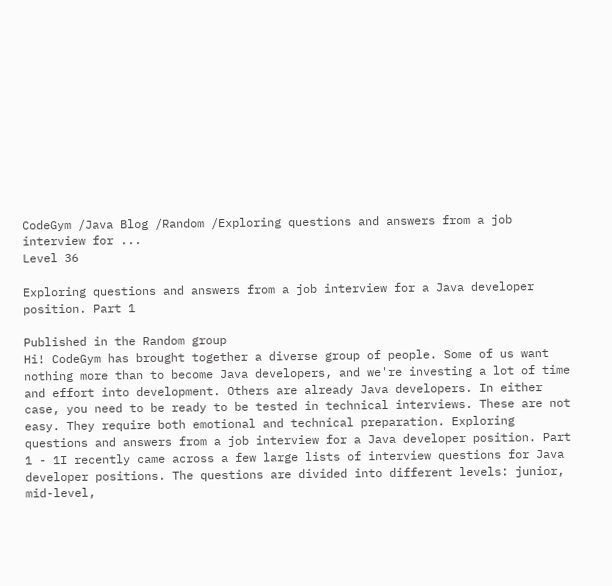CodeGym /Java Blog /Random /Exploring questions and answers from a job interview for ...
Level 36

Exploring questions and answers from a job interview for a Java developer position. Part 1

Published in the Random group
Hi! CodeGym has brought together a diverse group of people. Some of us want nothing more than to become Java developers, and we're investing a lot of time and effort into development. Others are already Java developers. In either case, you need to be ready to be tested in technical interviews. These are not easy. They require both emotional and technical preparation. Exploring questions and answers from a job interview for a Java developer position. Part 1 - 1I recently came across a few large lists of interview questions for Java developer positions. The questions are divided into different levels: junior, mid-level,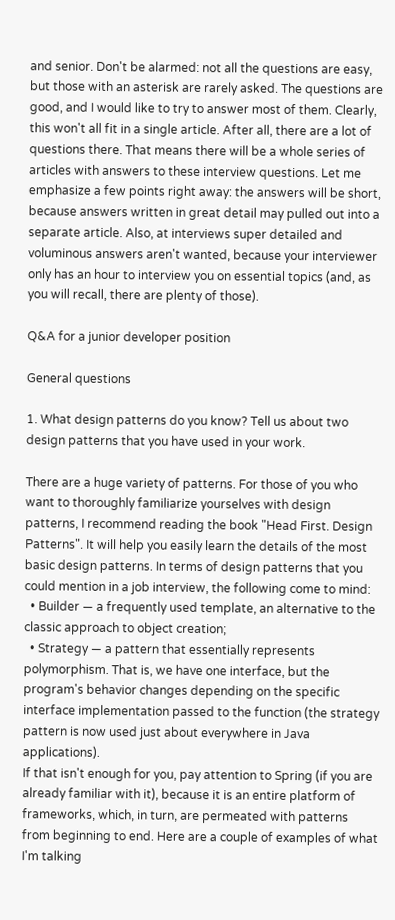and senior. Don't be alarmed: not all the questions are easy, but those with an asterisk are rarely asked. The questions are good, and I would like to try to answer most of them. Clearly, this won't all fit in a single article. After all, there are a lot of questions there. That means there will be a whole series of articles with answers to these interview questions. Let me emphasize a few points right away: the answers will be short, because answers written in great detail may pulled out into a separate article. Also, at interviews super detailed and voluminous answers aren't wanted, because your interviewer only has an hour to interview you on essential topics (and, as you will recall, there are plenty of those).

Q&A for a junior developer position

General questions

1. What design patterns do you know? Tell us about two design patterns that you have used in your work.

There are a huge variety of patterns. For those of you who want to thoroughly familiarize yourselves with design patterns, I recommend reading the book "Head First. Design Patterns". It will help you easily learn the details of the most basic design patterns. In terms of design patterns that you could mention in a job interview, the following come to mind:
  • Builder — a frequently used template, an alternative to the classic approach to object creation;
  • Strategy — a pattern that essentially represents polymorphism. That is, we have one interface, but the program's behavior changes depending on the specific interface implementation passed to the function (the strategy pattern is now used just about everywhere in Java applications).
If that isn't enough for you, pay attention to Spring (if you are already familiar with it), because it is an entire platform of frameworks, which, in turn, are permeated with patterns from beginning to end. Here are a couple of examples of what I'm talking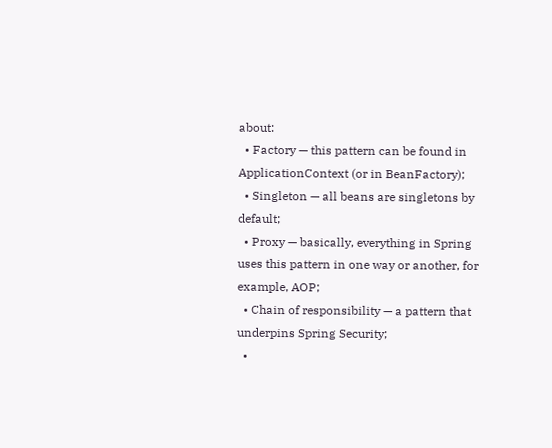about:
  • Factory — this pattern can be found in ApplicationContext (or in BeanFactory);
  • Singleton — all beans are singletons by default;
  • Proxy — basically, everything in Spring uses this pattern in one way or another, for example, AOP;
  • Chain of responsibility — a pattern that underpins Spring Security;
  •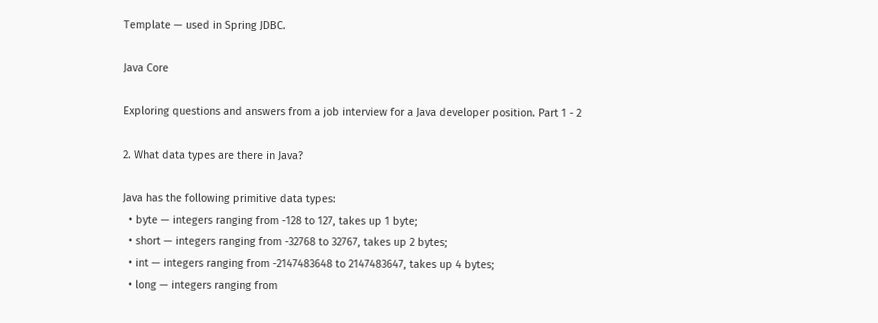Template — used in Spring JDBC.

Java Core

Exploring questions and answers from a job interview for a Java developer position. Part 1 - 2

2. What data types are there in Java?

Java has the following primitive data types:
  • byte — integers ranging from -128 to 127, takes up 1 byte;
  • short — integers ranging from -32768 to 32767, takes up 2 bytes;
  • int — integers ranging from -2147483648 to 2147483647, takes up 4 bytes;
  • long — integers ranging from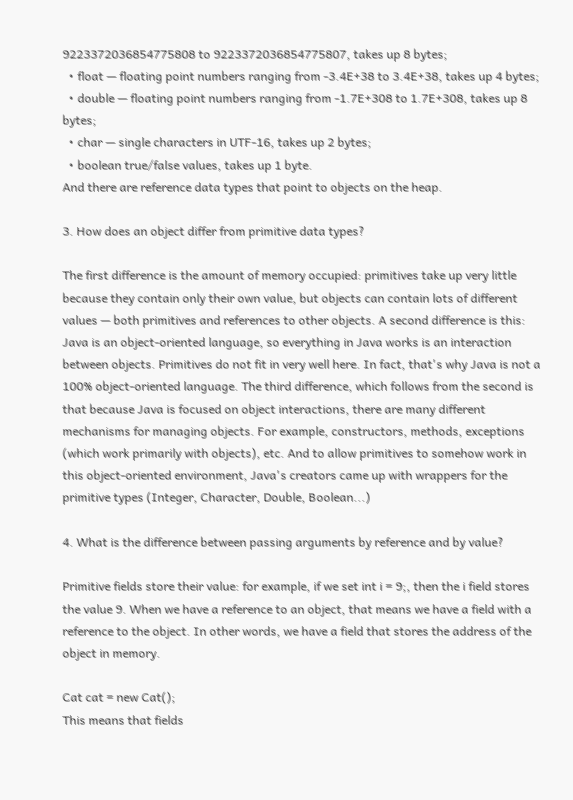9223372036854775808 to 9223372036854775807, takes up 8 bytes;
  • float — floating point numbers ranging from -3.4E+38 to 3.4E+38, takes up 4 bytes;
  • double — floating point numbers ranging from -1.7E+308 to 1.7E+308, takes up 8 bytes;
  • char — single characters in UTF-16, takes up 2 bytes;
  • boolean true/false values, takes up 1 byte.
And there are reference data types that point to objects on the heap.

3. How does an object differ from primitive data types?

The first difference is the amount of memory occupied: primitives take up very little because they contain only their own value, but objects can contain lots of different values — both primitives and references to other objects. A second difference is this: Java is an object-oriented language, so everything in Java works is an interaction between objects. Primitives do not fit in very well here. In fact, that's why Java is not a 100% object-oriented language. The third difference, which follows from the second is that because Java is focused on object interactions, there are many different mechanisms for managing objects. For example, constructors, methods, exceptions (which work primarily with objects), etc. And to allow primitives to somehow work in this object-oriented environment, Java's creators came up with wrappers for the primitive types (Integer, Character, Double, Boolean...)

4. What is the difference between passing arguments by reference and by value?

Primitive fields store their value: for example, if we set int i = 9;, then the i field stores the value 9. When we have a reference to an object, that means we have a field with a reference to the object. In other words, we have a field that stores the address of the object in memory.

Cat cat = new Cat();
This means that fields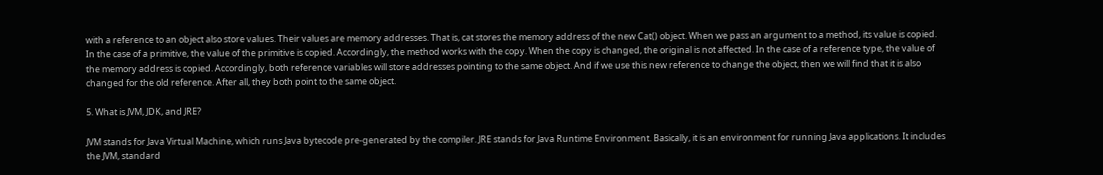with a reference to an object also store values. Their values are memory addresses. That is, cat stores the memory address of the new Cat() object. When we pass an argument to a method, its value is copied. In the case of a primitive, the value of the primitive is copied. Accordingly, the method works with the copy. When the copy is changed, the original is not affected. In the case of a reference type, the value of the memory address is copied. Accordingly, both reference variables will store addresses pointing to the same object. And if we use this new reference to change the object, then we will find that it is also changed for the old reference. After all, they both point to the same object.

5. What is JVM, JDK, and JRE?

JVM stands for Java Virtual Machine, which runs Java bytecode pre-generated by the compiler. JRE stands for Java Runtime Environment. Basically, it is an environment for running Java applications. It includes the JVM, standard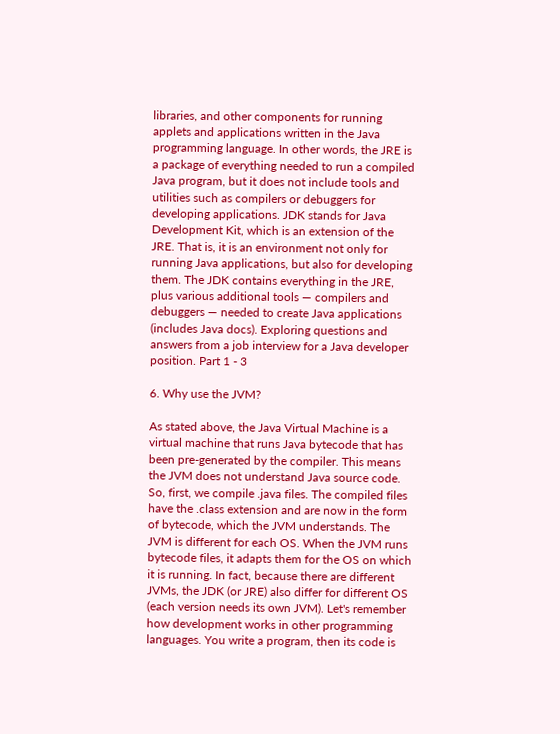libraries, and other components for running applets and applications written in the Java programming language. In other words, the JRE is a package of everything needed to run a compiled Java program, but it does not include tools and utilities such as compilers or debuggers for developing applications. JDK stands for Java Development Kit, which is an extension of the JRE. That is, it is an environment not only for running Java applications, but also for developing them. The JDK contains everything in the JRE, plus various additional tools — compilers and debuggers — needed to create Java applications (includes Java docs). Exploring questions and answers from a job interview for a Java developer position. Part 1 - 3

6. Why use the JVM?

As stated above, the Java Virtual Machine is a virtual machine that runs Java bytecode that has been pre-generated by the compiler. This means the JVM does not understand Java source code. So, first, we compile .java files. The compiled files have the .class extension and are now in the form of bytecode, which the JVM understands. The JVM is different for each OS. When the JVM runs bytecode files, it adapts them for the OS on which it is running. In fact, because there are different JVMs, the JDK (or JRE) also differ for different OS (each version needs its own JVM). Let's remember how development works in other programming languages. You write a program, then its code is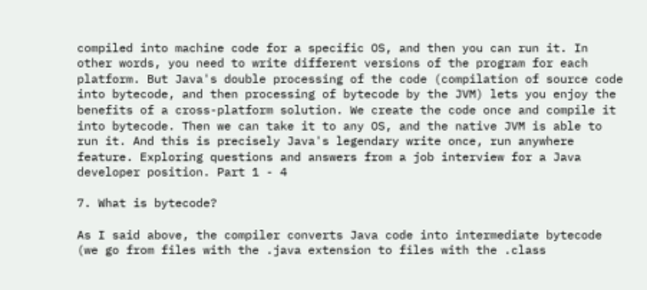compiled into machine code for a specific OS, and then you can run it. In other words, you need to write different versions of the program for each platform. But Java's double processing of the code (compilation of source code into bytecode, and then processing of bytecode by the JVM) lets you enjoy the benefits of a cross-platform solution. We create the code once and compile it into bytecode. Then we can take it to any OS, and the native JVM is able to run it. And this is precisely Java's legendary write once, run anywhere feature. Exploring questions and answers from a job interview for a Java developer position. Part 1 - 4

7. What is bytecode?

As I said above, the compiler converts Java code into intermediate bytecode (we go from files with the .java extension to files with the .class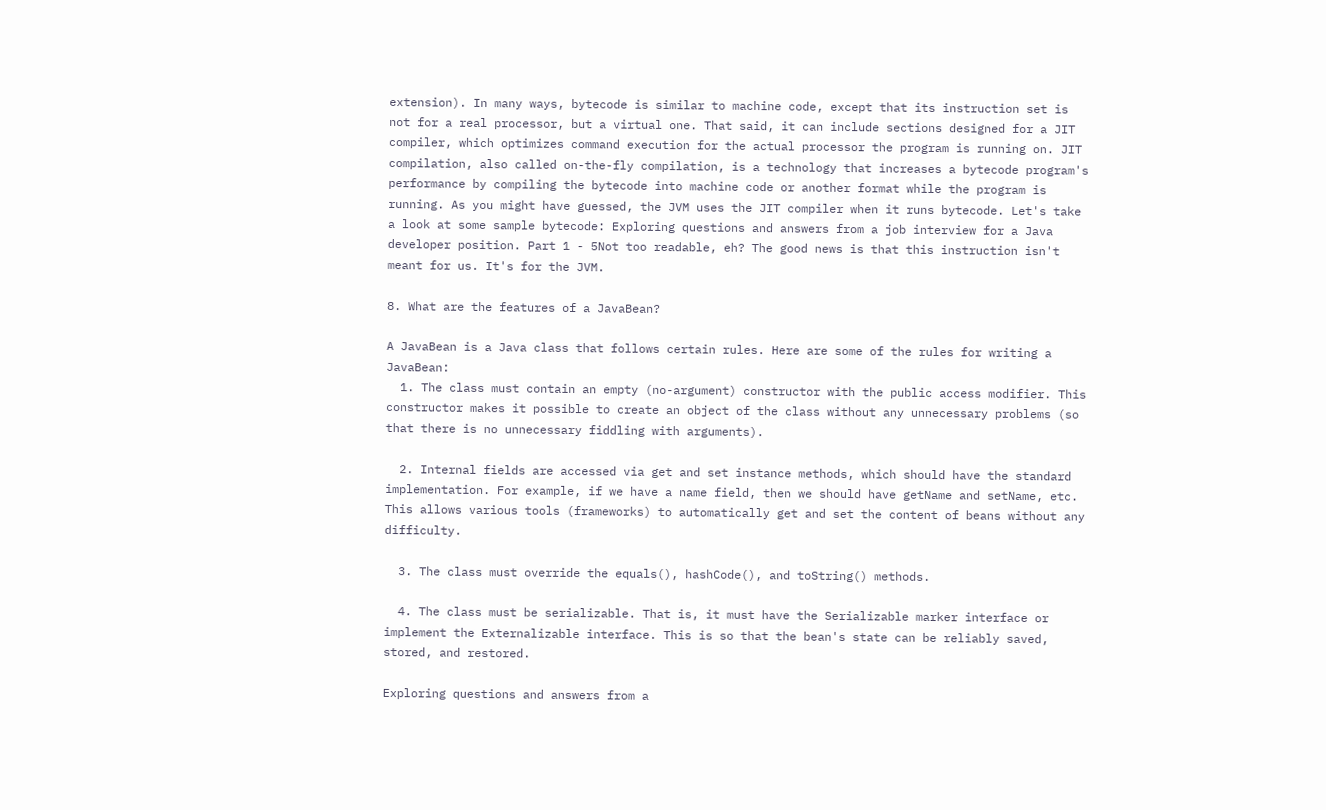extension). In many ways, bytecode is similar to machine code, except that its instruction set is not for a real processor, but a virtual one. That said, it can include sections designed for a JIT compiler, which optimizes command execution for the actual processor the program is running on. JIT compilation, also called on-the-fly compilation, is a technology that increases a bytecode program's performance by compiling the bytecode into machine code or another format while the program is running. As you might have guessed, the JVM uses the JIT compiler when it runs bytecode. Let's take a look at some sample bytecode: Exploring questions and answers from a job interview for a Java developer position. Part 1 - 5Not too readable, eh? The good news is that this instruction isn't meant for us. It's for the JVM.

8. What are the features of a JavaBean?

A JavaBean is a Java class that follows certain rules. Here are some of the rules for writing a JavaBean:
  1. The class must contain an empty (no-argument) constructor with the public access modifier. This constructor makes it possible to create an object of the class without any unnecessary problems (so that there is no unnecessary fiddling with arguments).

  2. Internal fields are accessed via get and set instance methods, which should have the standard implementation. For example, if we have a name field, then we should have getName and setName, etc. This allows various tools (frameworks) to automatically get and set the content of beans without any difficulty.

  3. The class must override the equals(), hashCode(), and toString() methods.

  4. The class must be serializable. That is, it must have the Serializable marker interface or implement the Externalizable interface. This is so that the bean's state can be reliably saved, stored, and restored.

Exploring questions and answers from a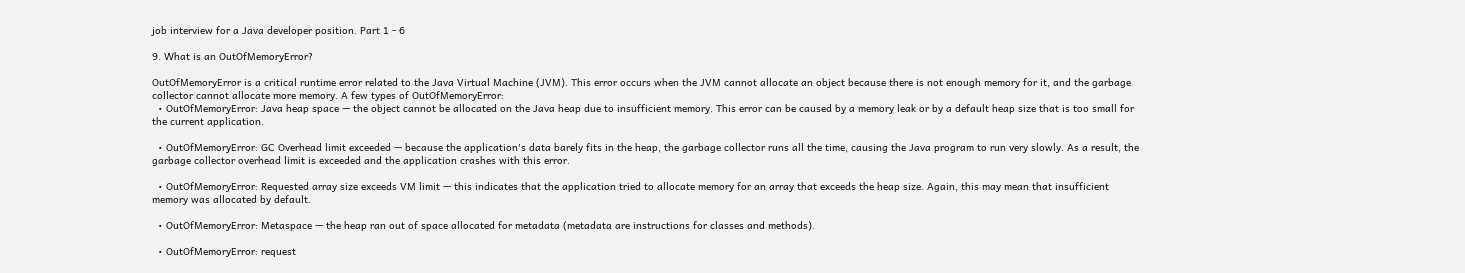job interview for a Java developer position. Part 1 - 6

9. What is an OutOfMemoryError?

OutOfMemoryError is a critical runtime error related to the Java Virtual Machine (JVM). This error occurs when the JVM cannot allocate an object because there is not enough memory for it, and the garbage collector cannot allocate more memory. A few types of OutOfMemoryError:
  • OutOfMemoryError: Java heap space — the object cannot be allocated on the Java heap due to insufficient memory. This error can be caused by a memory leak or by a default heap size that is too small for the current application.

  • OutOfMemoryError: GC Overhead limit exceeded — because the application's data barely fits in the heap, the garbage collector runs all the time, causing the Java program to run very slowly. As a result, the garbage collector overhead limit is exceeded and the application crashes with this error.

  • OutOfMemoryError: Requested array size exceeds VM limit — this indicates that the application tried to allocate memory for an array that exceeds the heap size. Again, this may mean that insufficient memory was allocated by default.

  • OutOfMemoryError: Metaspace — the heap ran out of space allocated for metadata (metadata are instructions for classes and methods).

  • OutOfMemoryError: request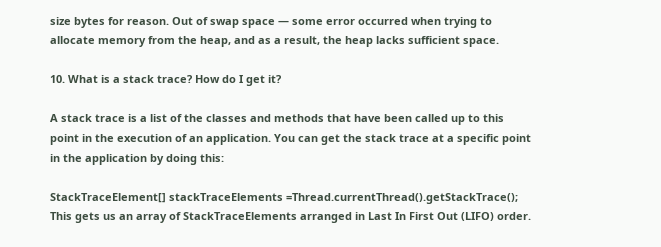size bytes for reason. Out of swap space — some error occurred when trying to allocate memory from the heap, and as a result, the heap lacks sufficient space.

10. What is a stack trace? How do I get it?

A stack trace is a list of the classes and methods that have been called up to this point in the execution of an application. You can get the stack trace at a specific point in the application by doing this:

StackTraceElement[] stackTraceElements =Thread.currentThread().getStackTrace();
This gets us an array of StackTraceElements arranged in Last In First Out (LIFO) order.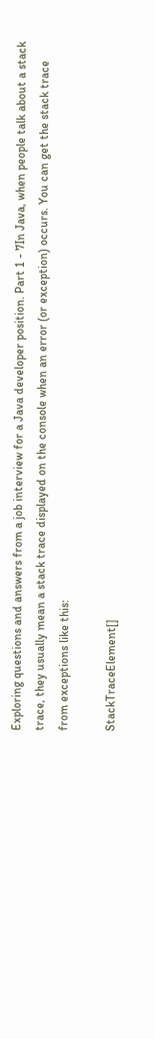Exploring questions and answers from a job interview for a Java developer position. Part 1 - 7In Java, when people talk about a stack trace, they usually mean a stack trace displayed on the console when an error (or exception) occurs. You can get the stack trace from exceptions like this:

StackTraceElement[]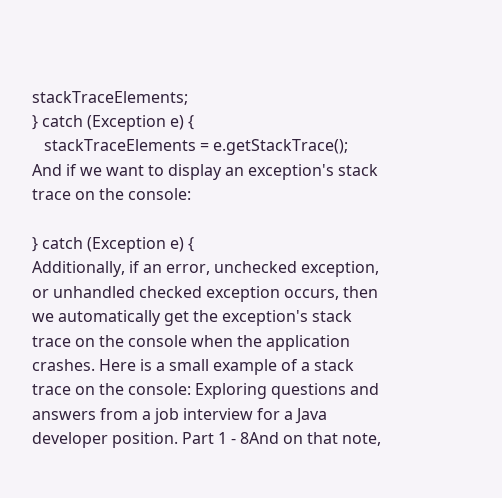stackTraceElements;
} catch (Exception e) {
   stackTraceElements = e.getStackTrace();
And if we want to display an exception's stack trace on the console:

} catch (Exception e) {
Additionally, if an error, unchecked exception, or unhandled checked exception occurs, then we automatically get the exception's stack trace on the console when the application crashes. Here is a small example of a stack trace on the console: Exploring questions and answers from a job interview for a Java developer position. Part 1 - 8And on that note,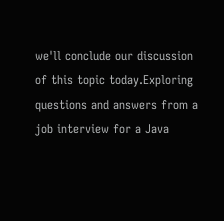we'll conclude our discussion of this topic today.Exploring questions and answers from a job interview for a Java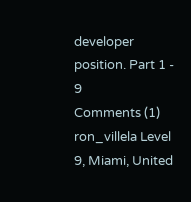developer position. Part 1 - 9
Comments (1)
ron_villela Level 9, Miami, United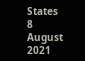States
8 August 2021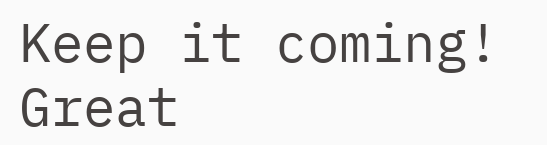Keep it coming! Great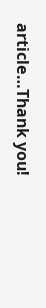article…Thank you!